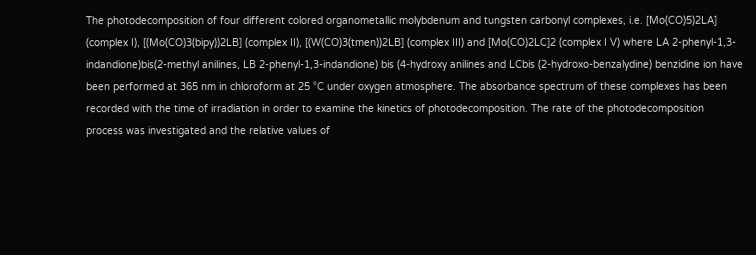The photodecomposition of four different colored organometallic molybdenum and tungsten carbonyl complexes, i.e. [Mo(CO)5)2LA] (complex I), [(Mo(CO)3(bipy))2LB] (complex II), [(W(CO)3(tmen))2LB] (complex III) and [Mo(CO)2LC]2 (complex I V) where LA 2-phenyl-1,3-indandione)bis(2-methyl anilines, LB 2-phenyl-1,3-indandione) bis (4-hydroxy anilines and LCbis (2-hydroxo-benzalydine) benzidine ion have been performed at 365 nm in chloroform at 25 °C under oxygen atmosphere. The absorbance spectrum of these complexes has been recorded with the time of irradiation in order to examine the kinetics of photodecomposition. The rate of the photodecomposition process was investigated and the relative values of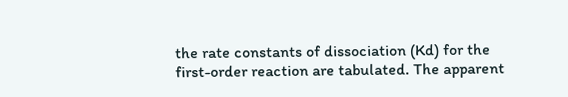the rate constants of dissociation (Kd) for the first-order reaction are tabulated. The apparent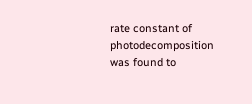rate constant of photodecomposition was found to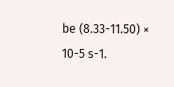be (8.33-11.50) × 10-5 s-1.